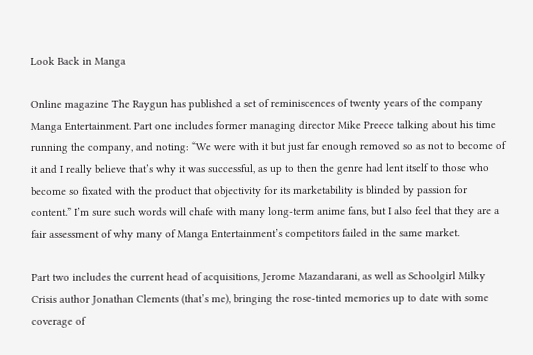Look Back in Manga

Online magazine The Raygun has published a set of reminiscences of twenty years of the company Manga Entertainment. Part one includes former managing director Mike Preece talking about his time running the company, and noting: “We were with it but just far enough removed so as not to become of it and I really believe that’s why it was successful, as up to then the genre had lent itself to those who become so fixated with the product that objectivity for its marketability is blinded by passion for content.” I’m sure such words will chafe with many long-term anime fans, but I also feel that they are a fair assessment of why many of Manga Entertainment’s competitors failed in the same market.

Part two includes the current head of acquisitions, Jerome Mazandarani, as well as Schoolgirl Milky Crisis author Jonathan Clements (that’s me), bringing the rose-tinted memories up to date with some coverage of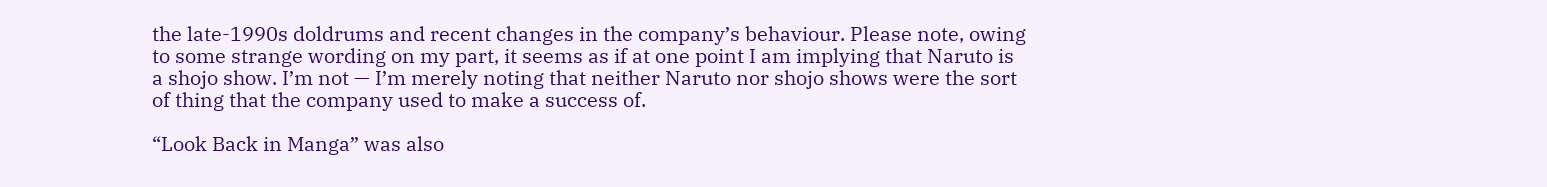the late-1990s doldrums and recent changes in the company’s behaviour. Please note, owing to some strange wording on my part, it seems as if at one point I am implying that Naruto is a shojo show. I’m not — I’m merely noting that neither Naruto nor shojo shows were the sort of thing that the company used to make a success of.

“Look Back in Manga” was also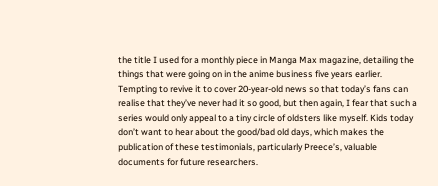the title I used for a monthly piece in Manga Max magazine, detailing the things that were going on in the anime business five years earlier. Tempting to revive it to cover 20-year-old news so that today’s fans can realise that they’ve never had it so good, but then again, I fear that such a series would only appeal to a tiny circle of oldsters like myself. Kids today don’t want to hear about the good/bad old days, which makes the publication of these testimonials, particularly Preece’s, valuable documents for future researchers.